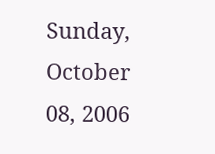Sunday, October 08, 2006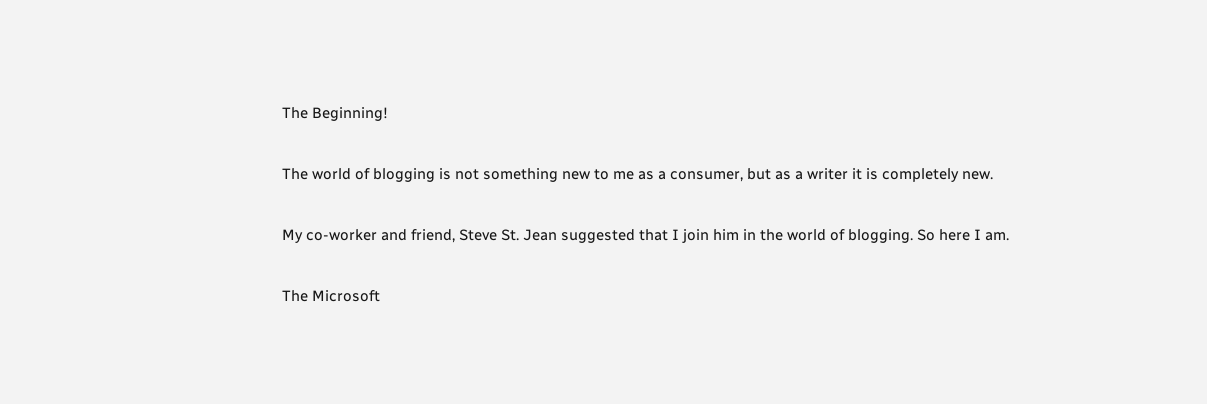The Beginning!

The world of blogging is not something new to me as a consumer, but as a writer it is completely new.

My co-worker and friend, Steve St. Jean suggested that I join him in the world of blogging. So here I am.

The Microsoft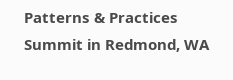Patterns & Practices Summit in Redmond, WA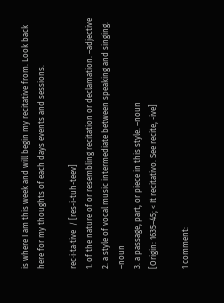is where I am this week and will begin my recitative from. Look back here for my thoughts of each days events and sessions.

rec‧i‧ta‧tive  / [res-i-tuh-teev]
1. of the nature of or resembling recitation or declamation. –adjective
2. a style of vocal music intermediate between speaking and singing. –noun
3. a passage, part, or piece in this style. –noun
[Origin: 1635–45; < It recitativo. See recite, -ive]

1 comment: